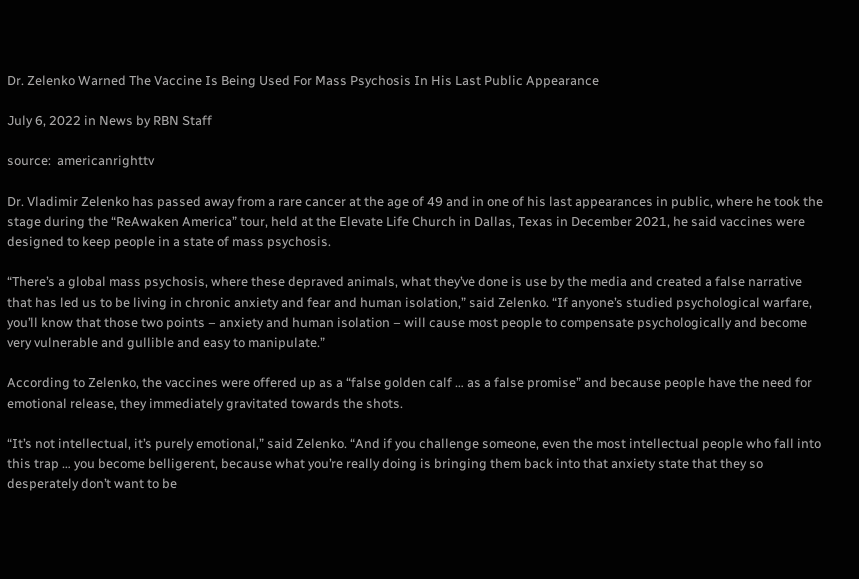Dr. Zelenko Warned The Vaccine Is Being Used For Mass Psychosis In His Last Public Appearance

July 6, 2022 in News by RBN Staff

source:  americanrighttv

Dr. Vladimir Zelenko has passed away from a rare cancer at the age of 49 and in one of his last appearances in public, where he took the stage during the “ReAwaken America” tour, held at the Elevate Life Church in Dallas, Texas in December 2021, he said vaccines were designed to keep people in a state of mass psychosis.

“There’s a global mass psychosis, where these depraved animals, what they’ve done is use by the media and created a false narrative that has led us to be living in chronic anxiety and fear and human isolation,” said Zelenko. “If anyone’s studied psychological warfare, you’ll know that those two points – anxiety and human isolation – will cause most people to compensate psychologically and become very vulnerable and gullible and easy to manipulate.”

According to Zelenko, the vaccines were offered up as a “false golden calf … as a false promise” and because people have the need for emotional release, they immediately gravitated towards the shots.

“It’s not intellectual, it’s purely emotional,” said Zelenko. “And if you challenge someone, even the most intellectual people who fall into this trap … you become belligerent, because what you’re really doing is bringing them back into that anxiety state that they so desperately don’t want to be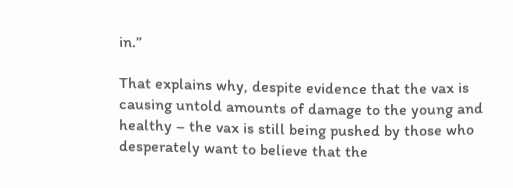in.”

That explains why, despite evidence that the vax is causing untold amounts of damage to the young and healthy – the vax is still being pushed by those who desperately want to believe that the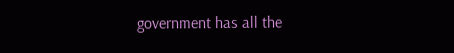government has all the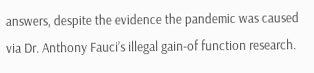answers, despite the evidence the pandemic was caused via Dr. Anthony Fauci’s illegal gain-of function research.